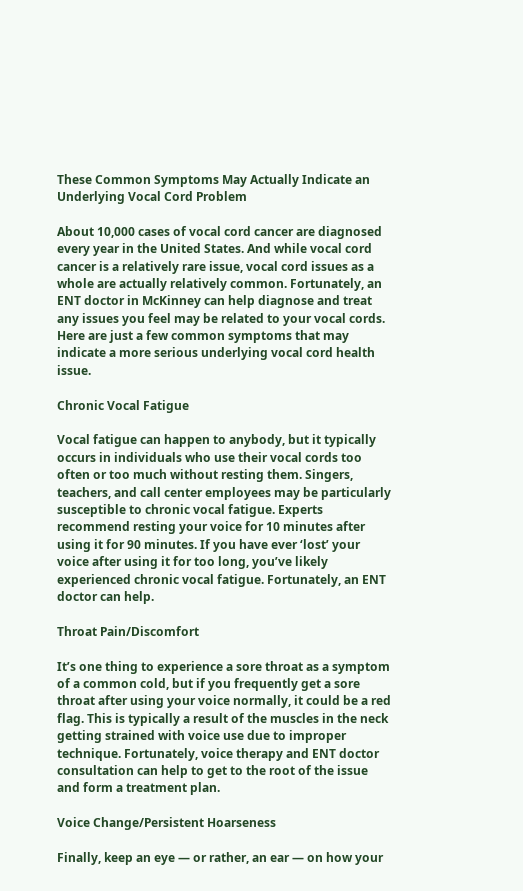These Common Symptoms May Actually Indicate an Underlying Vocal Cord Problem

About 10,000 cases of vocal cord cancer are diagnosed every year in the United States. And while vocal cord cancer is a relatively rare issue, vocal cord issues as a whole are actually relatively common. Fortunately, an ENT doctor in McKinney can help diagnose and treat any issues you feel may be related to your vocal cords. Here are just a few common symptoms that may indicate a more serious underlying vocal cord health issue.

Chronic Vocal Fatigue

Vocal fatigue can happen to anybody, but it typically occurs in individuals who use their vocal cords too often or too much without resting them. Singers, teachers, and call center employees may be particularly susceptible to chronic vocal fatigue. Experts recommend resting your voice for 10 minutes after using it for 90 minutes. If you have ever ‘lost’ your voice after using it for too long, you’ve likely experienced chronic vocal fatigue. Fortunately, an ENT doctor can help.

Throat Pain/Discomfort

It’s one thing to experience a sore throat as a symptom of a common cold, but if you frequently get a sore throat after using your voice normally, it could be a red flag. This is typically a result of the muscles in the neck getting strained with voice use due to improper technique. Fortunately, voice therapy and ENT doctor consultation can help to get to the root of the issue and form a treatment plan.

Voice Change/Persistent Hoarseness

Finally, keep an eye — or rather, an ear — on how your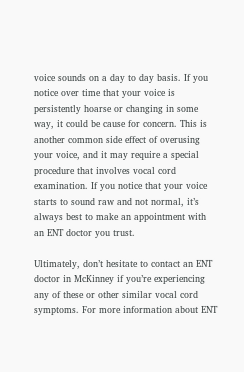voice sounds on a day to day basis. If you notice over time that your voice is persistently hoarse or changing in some way, it could be cause for concern. This is another common side effect of overusing your voice, and it may require a special procedure that involves vocal cord examination. If you notice that your voice starts to sound raw and not normal, it’s always best to make an appointment with an ENT doctor you trust.

Ultimately, don’t hesitate to contact an ENT doctor in McKinney if you’re experiencing any of these or other similar vocal cord symptoms. For more information about ENT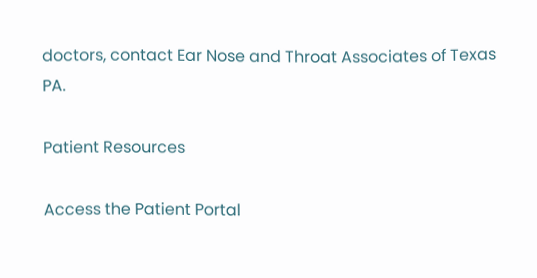doctors, contact Ear Nose and Throat Associates of Texas PA.

Patient Resources

Access the Patient Portal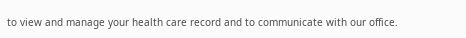to view and manage your health care record and to communicate with our office.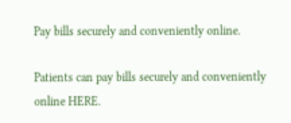Pay bills securely and conveniently online.

Patients can pay bills securely and conveniently online HERE.